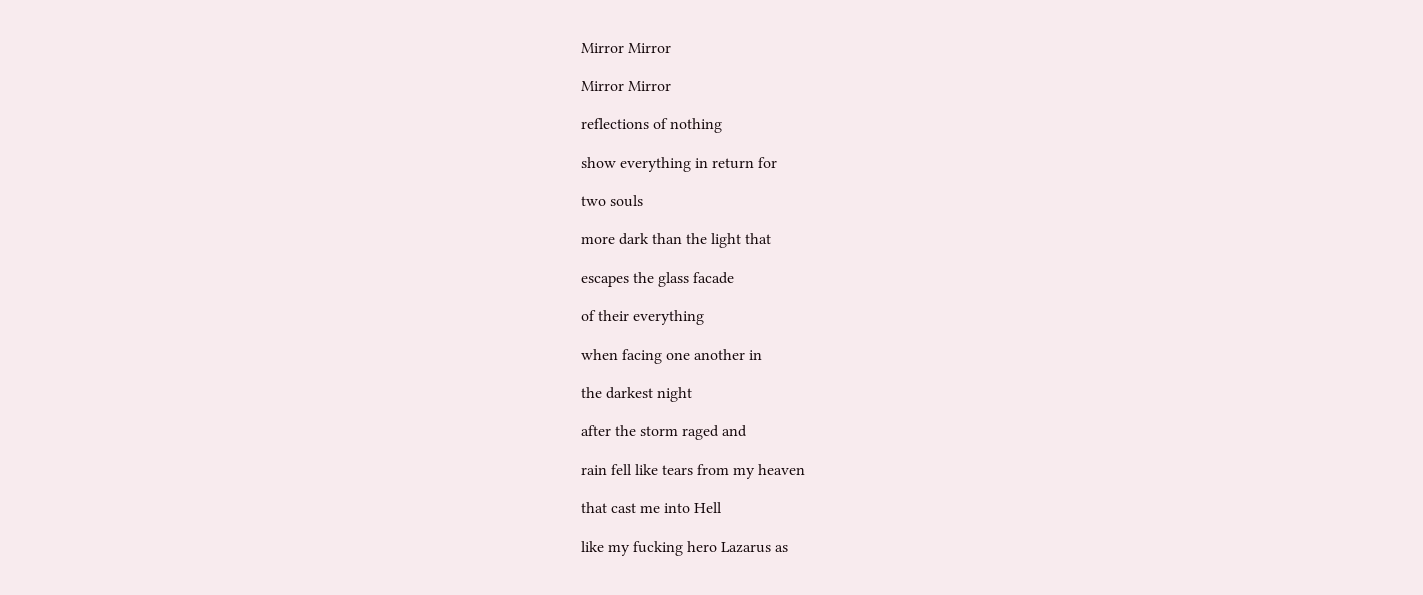Mirror Mirror

Mirror Mirror

reflections of nothing

show everything in return for

two souls

more dark than the light that

escapes the glass facade

of their everything

when facing one another in

the darkest night

after the storm raged and

rain fell like tears from my heaven

that cast me into Hell

like my fucking hero Lazarus as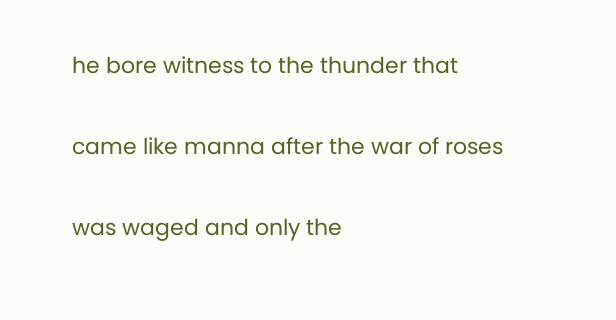he bore witness to the thunder that

came like manna after the war of roses

was waged and only the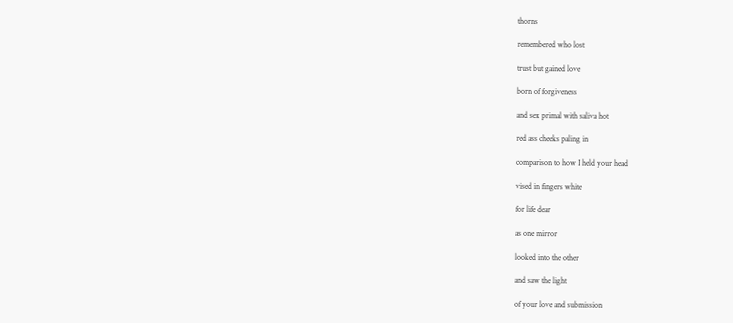thorns

remembered who lost

trust but gained love

born of forgiveness

and sex primal with saliva hot

red ass cheeks paling in

comparison to how I held your head

vised in fingers white

for life dear

as one mirror

looked into the other

and saw the light

of your love and submission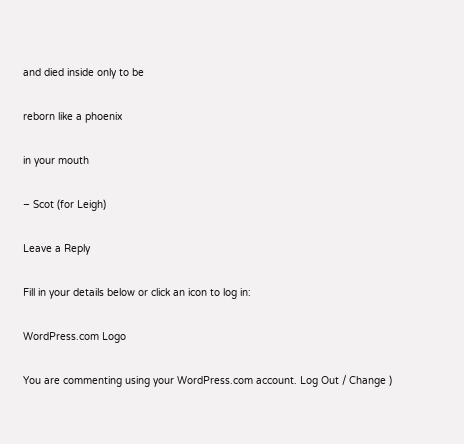and died inside only to be

reborn like a phoenix

in your mouth

– Scot (for Leigh)

Leave a Reply

Fill in your details below or click an icon to log in:

WordPress.com Logo

You are commenting using your WordPress.com account. Log Out / Change )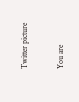Twitter picture

You are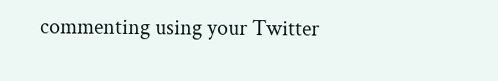commenting using your Twitter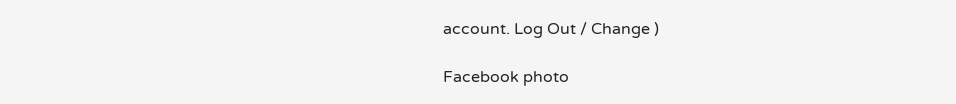account. Log Out / Change )

Facebook photo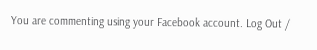You are commenting using your Facebook account. Log Out /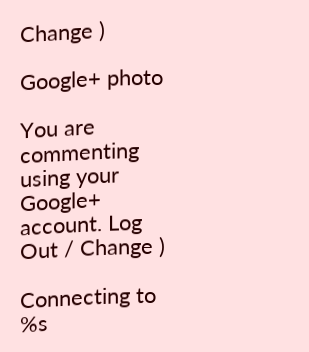Change )

Google+ photo

You are commenting using your Google+ account. Log Out / Change )

Connecting to %s